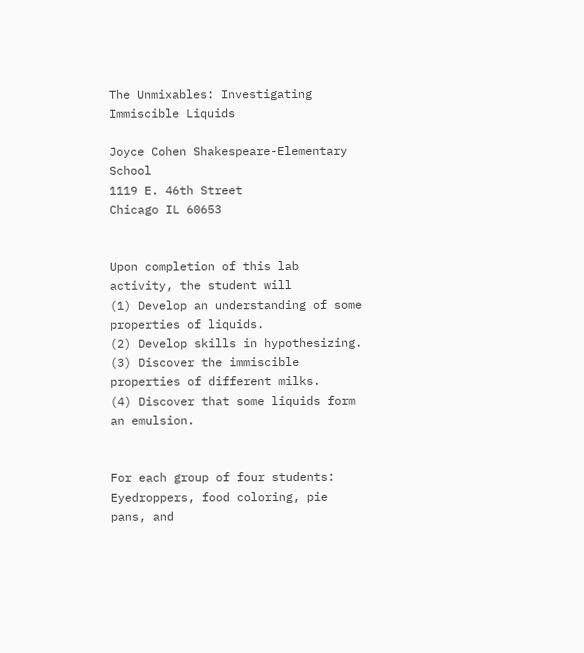The Unmixables: Investigating Immiscible Liquids

Joyce Cohen Shakespeare-Elementary School
1119 E. 46th Street
Chicago IL 60653


Upon completion of this lab activity, the student will
(1) Develop an understanding of some properties of liquids.
(2) Develop skills in hypothesizing.
(3) Discover the immiscible properties of different milks.
(4) Discover that some liquids form an emulsion.


For each group of four students:
Eyedroppers, food coloring, pie pans, and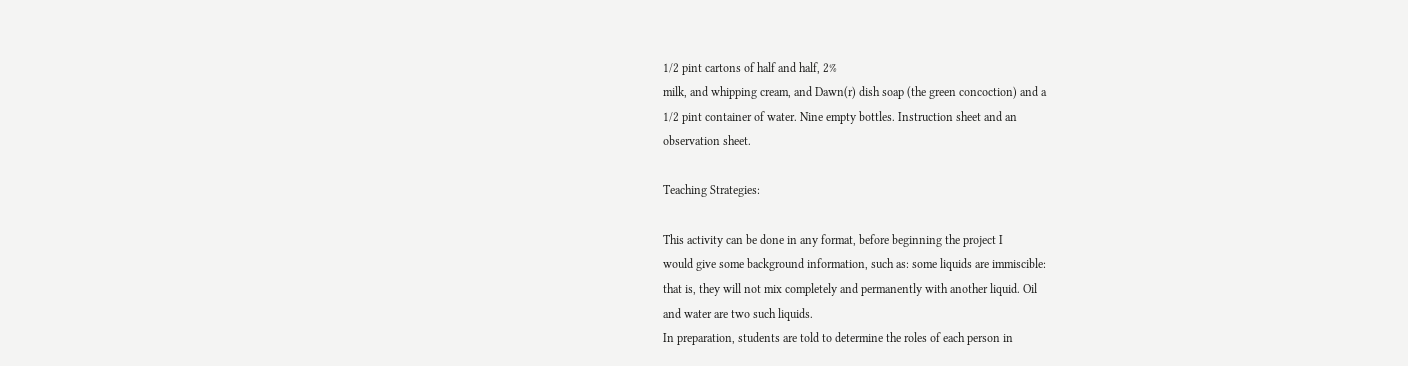1/2 pint cartons of half and half, 2%
milk, and whipping cream, and Dawn(r) dish soap (the green concoction) and a
1/2 pint container of water. Nine empty bottles. Instruction sheet and an
observation sheet.

Teaching Strategies:

This activity can be done in any format, before beginning the project I
would give some background information, such as: some liquids are immiscible:
that is, they will not mix completely and permanently with another liquid. Oil
and water are two such liquids.
In preparation, students are told to determine the roles of each person in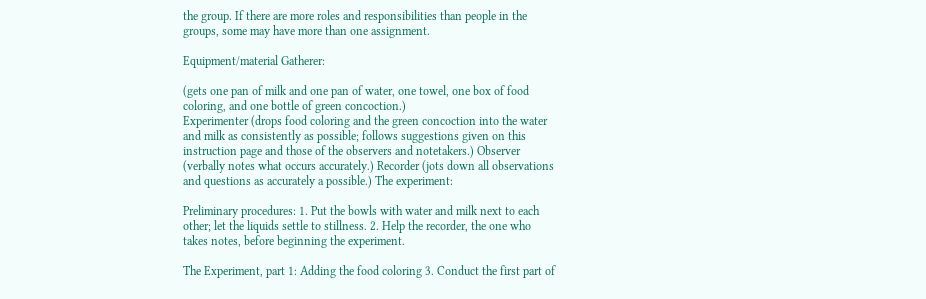the group. If there are more roles and responsibilities than people in the
groups, some may have more than one assignment.

Equipment/material Gatherer:

(gets one pan of milk and one pan of water, one towel, one box of food
coloring, and one bottle of green concoction.)
Experimenter (drops food coloring and the green concoction into the water and milk as consistently as possible; follows suggestions given on this instruction page and those of the observers and notetakers.) Observer (verbally notes what occurs accurately.) Recorder (jots down all observations and questions as accurately a possible.) The experiment:

Preliminary procedures: 1. Put the bowls with water and milk next to each
other; let the liquids settle to stillness. 2. Help the recorder, the one who
takes notes, before beginning the experiment.

The Experiment, part 1: Adding the food coloring 3. Conduct the first part of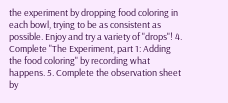the experiment by dropping food coloring in each bowl, trying to be as consistent as possible. Enjoy and try a variety of "drops"! 4. Complete "The Experiment, part 1: Adding the food coloring" by recording what happens. 5. Complete the observation sheet by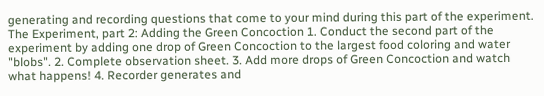generating and recording questions that come to your mind during this part of the experiment. The Experiment, part 2: Adding the Green Concoction 1. Conduct the second part of the experiment by adding one drop of Green Concoction to the largest food coloring and water "blobs". 2. Complete observation sheet. 3. Add more drops of Green Concoction and watch what happens! 4. Recorder generates and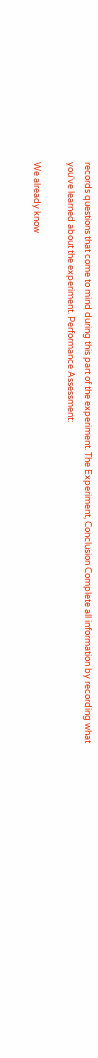records questions that come to mind during this part of the experiment. The Experiment, Conclusion Complete all information by recording what you've learned about the experiment. Performance Assessment:

We already know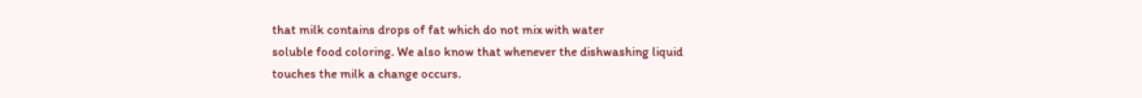that milk contains drops of fat which do not mix with water
soluble food coloring. We also know that whenever the dishwashing liquid
touches the milk a change occurs.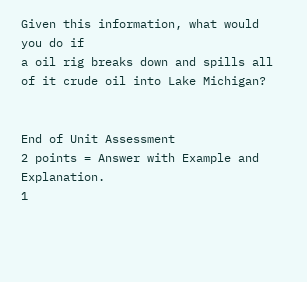Given this information, what would you do if
a oil rig breaks down and spills all of it crude oil into Lake Michigan?


End of Unit Assessment
2 points = Answer with Example and Explanation.
1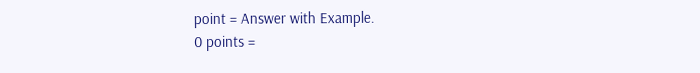point = Answer with Example.
0 points =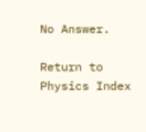No Answer.

Return to Physics Index